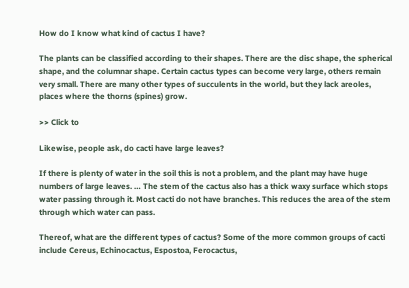How do I know what kind of cactus I have?

The plants can be classified according to their shapes. There are the disc shape, the spherical shape, and the columnar shape. Certain cactus types can become very large, others remain very small. There are many other types of succulents in the world, but they lack areoles, places where the thorns (spines) grow.

>> Click to

Likewise, people ask, do cacti have large leaves?

If there is plenty of water in the soil this is not a problem, and the plant may have huge numbers of large leaves. … The stem of the cactus also has a thick waxy surface which stops water passing through it. Most cacti do not have branches. This reduces the area of the stem through which water can pass.

Thereof, what are the different types of cactus? Some of the more common groups of cacti include Cereus, Echinocactus, Espostoa, Ferocactus,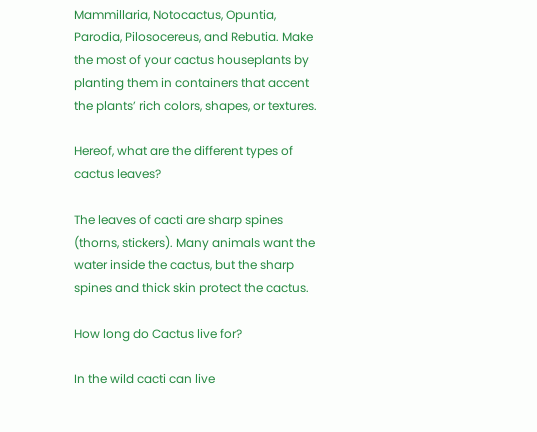Mammillaria, Notocactus, Opuntia, Parodia, Pilosocereus, and Rebutia. Make the most of your cactus houseplants by planting them in containers that accent the plants’ rich colors, shapes, or textures.

Hereof, what are the different types of cactus leaves?

The leaves of cacti are sharp spines (thorns, stickers). Many animals want the water inside the cactus, but the sharp spines and thick skin protect the cactus.

How long do Cactus live for?

In the wild cacti can live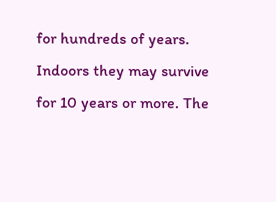for hundreds of years. Indoors they may survive for 10 years or more. The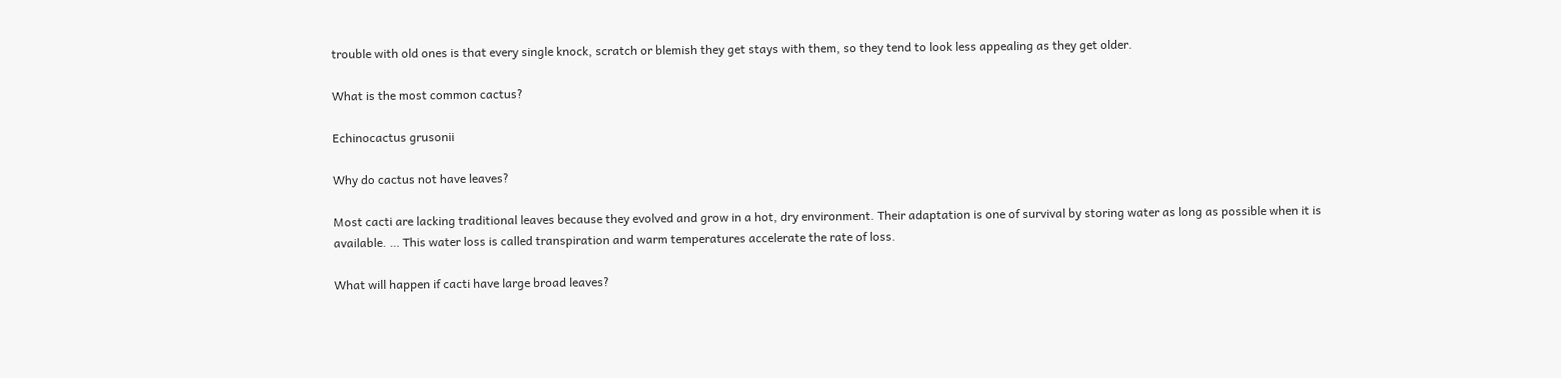trouble with old ones is that every single knock, scratch or blemish they get stays with them, so they tend to look less appealing as they get older.

What is the most common cactus?

Echinocactus grusonii

Why do cactus not have leaves?

Most cacti are lacking traditional leaves because they evolved and grow in a hot, dry environment. Their adaptation is one of survival by storing water as long as possible when it is available. … This water loss is called transpiration and warm temperatures accelerate the rate of loss.

What will happen if cacti have large broad leaves?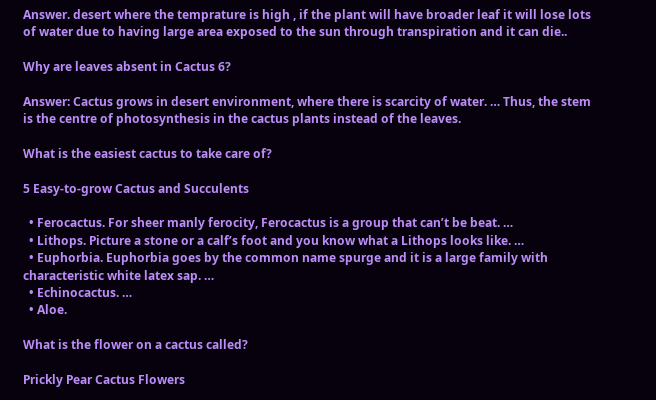Answer. desert where the temprature is high , if the plant will have broader leaf it will lose lots of water due to having large area exposed to the sun through transpiration and it can die..

Why are leaves absent in Cactus 6?

Answer: Cactus grows in desert environment, where there is scarcity of water. … Thus, the stem is the centre of photosynthesis in the cactus plants instead of the leaves.

What is the easiest cactus to take care of?

5 Easy-to-grow Cactus and Succulents

  • Ferocactus. For sheer manly ferocity, Ferocactus is a group that can’t be beat. …
  • Lithops. Picture a stone or a calf’s foot and you know what a Lithops looks like. …
  • Euphorbia. Euphorbia goes by the common name spurge and it is a large family with characteristic white latex sap. …
  • Echinocactus. …
  • Aloe.

What is the flower on a cactus called?

Prickly Pear Cactus Flowers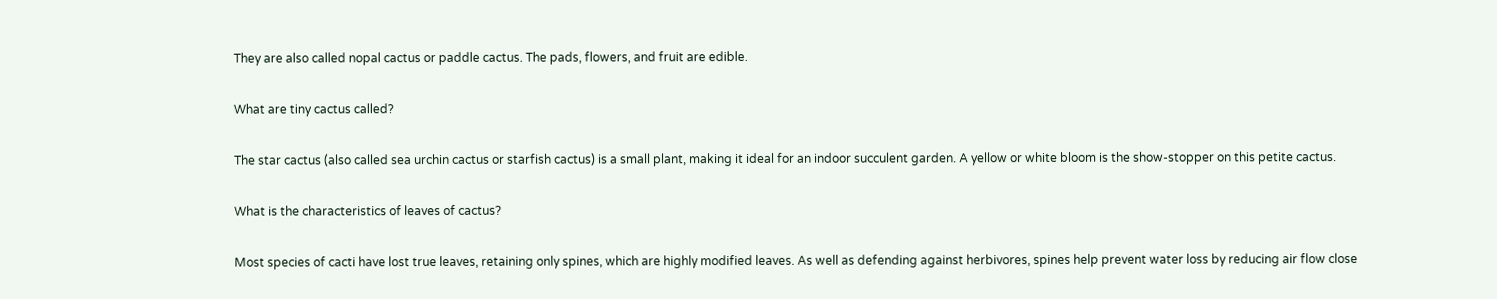They are also called nopal cactus or paddle cactus. The pads, flowers, and fruit are edible.

What are tiny cactus called?

The star cactus (also called sea urchin cactus or starfish cactus) is a small plant, making it ideal for an indoor succulent garden. A yellow or white bloom is the show-stopper on this petite cactus.

What is the characteristics of leaves of cactus?

Most species of cacti have lost true leaves, retaining only spines, which are highly modified leaves. As well as defending against herbivores, spines help prevent water loss by reducing air flow close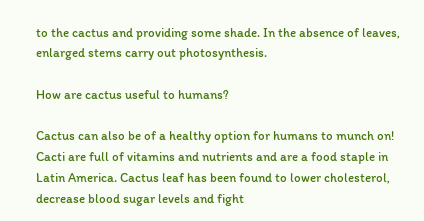to the cactus and providing some shade. In the absence of leaves, enlarged stems carry out photosynthesis.

How are cactus useful to humans?

Cactus can also be of a healthy option for humans to munch on! Cacti are full of vitamins and nutrients and are a food staple in Latin America. Cactus leaf has been found to lower cholesterol, decrease blood sugar levels and fight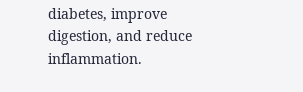diabetes, improve digestion, and reduce inflammation.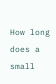How long does a small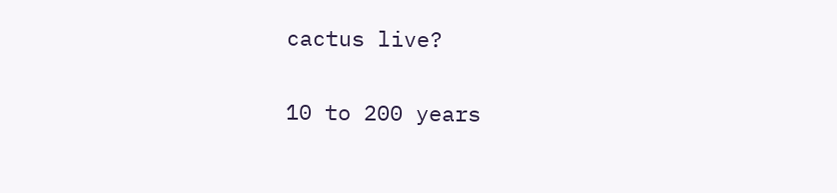cactus live?

10 to 200 years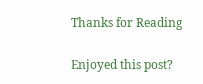Thanks for Reading

Enjoyed this post?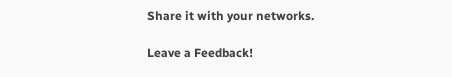Share it with your networks.

Leave a Feedback!